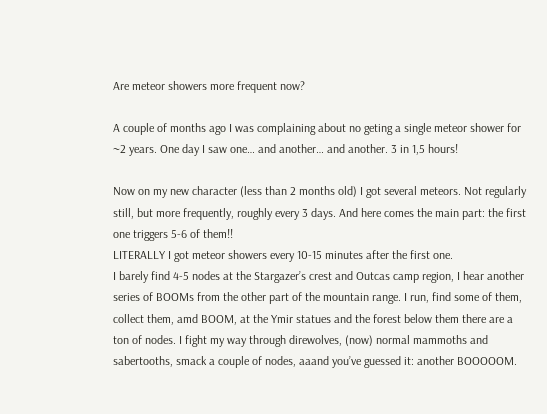Are meteor showers more frequent now?

A couple of months ago I was complaining about no geting a single meteor shower for ~2 years. One day I saw one… and another… and another. 3 in 1,5 hours!

Now on my new character (less than 2 months old) I got several meteors. Not regularly still, but more frequently, roughly every 3 days. And here comes the main part: the first one triggers 5-6 of them!!
LITERALLY I got meteor showers every 10-15 minutes after the first one.
I barely find 4-5 nodes at the Stargazer’s crest and Outcas camp region, I hear another series of BOOMs from the other part of the mountain range. I run, find some of them, collect them, amd BOOM, at the Ymir statues and the forest below them there are a ton of nodes. I fight my way through direwolves, (now) normal mammoths and sabertooths, smack a couple of nodes, aaand you’ve guessed it: another BOOOOOM.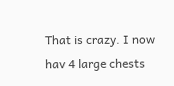That is crazy. I now hav 4 large chests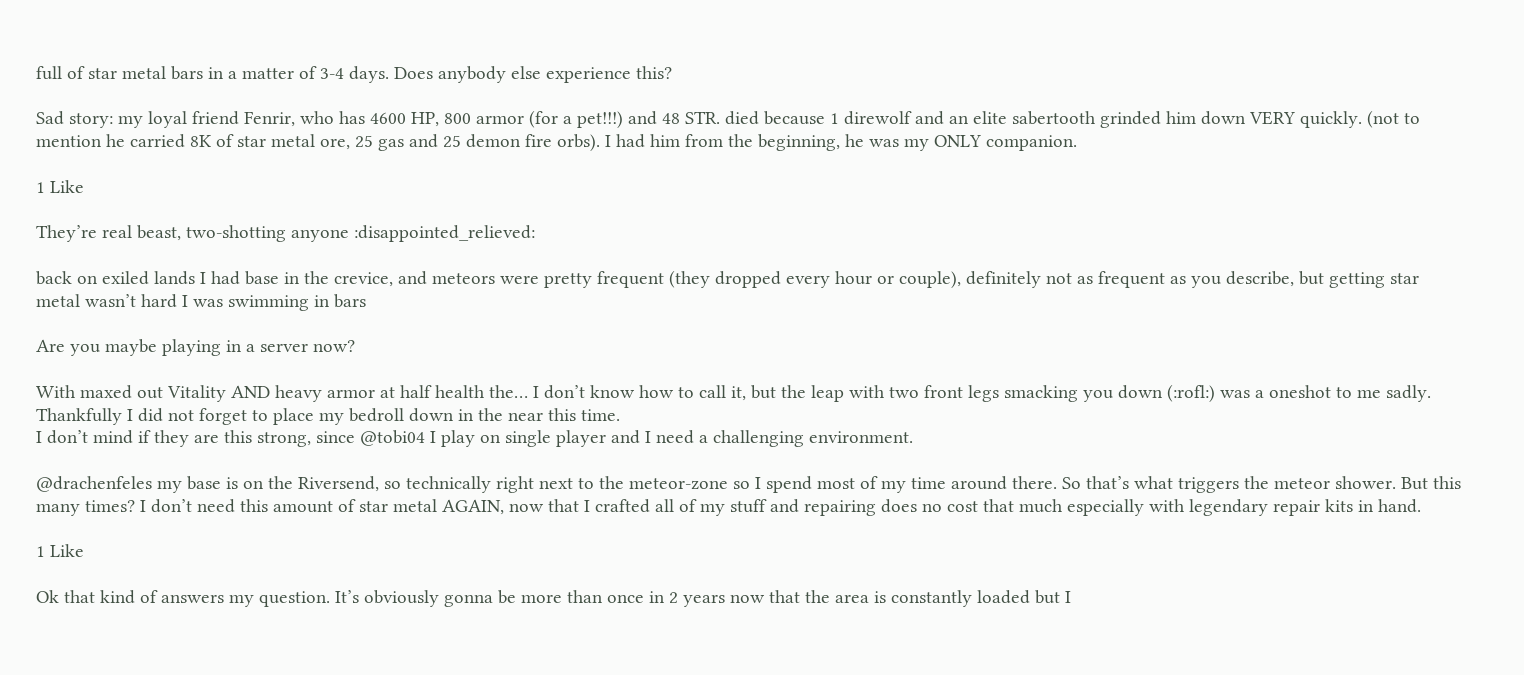full of star metal bars in a matter of 3-4 days. Does anybody else experience this?

Sad story: my loyal friend Fenrir, who has 4600 HP, 800 armor (for a pet!!!) and 48 STR. died because 1 direwolf and an elite sabertooth grinded him down VERY quickly. (not to mention he carried 8K of star metal ore, 25 gas and 25 demon fire orbs). I had him from the beginning, he was my ONLY companion.

1 Like

They’re real beast, two-shotting anyone :disappointed_relieved:

back on exiled lands I had base in the crevice, and meteors were pretty frequent (they dropped every hour or couple), definitely not as frequent as you describe, but getting star metal wasn’t hard I was swimming in bars

Are you maybe playing in a server now?

With maxed out Vitality AND heavy armor at half health the… I don’t know how to call it, but the leap with two front legs smacking you down (:rofl:) was a oneshot to me sadly. Thankfully I did not forget to place my bedroll down in the near this time.
I don’t mind if they are this strong, since @tobi04 I play on single player and I need a challenging environment.

@drachenfeles my base is on the Riversend, so technically right next to the meteor-zone so I spend most of my time around there. So that’s what triggers the meteor shower. But this many times? I don’t need this amount of star metal AGAIN, now that I crafted all of my stuff and repairing does no cost that much especially with legendary repair kits in hand.

1 Like

Ok that kind of answers my question. It’s obviously gonna be more than once in 2 years now that the area is constantly loaded but I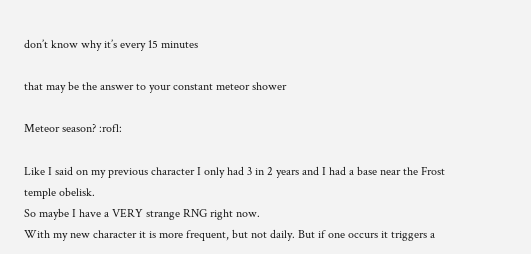don’t know why it’s every 15 minutes

that may be the answer to your constant meteor shower

Meteor season? :rofl:

Like I said on my previous character I only had 3 in 2 years and I had a base near the Frost temple obelisk.
So maybe I have a VERY strange RNG right now.
With my new character it is more frequent, but not daily. But if one occurs it triggers a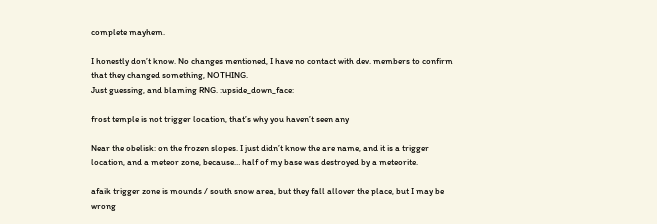complete mayhem.

I honestly don’t know. No changes mentioned, I have no contact with dev. members to confirm that they changed something, NOTHING.
Just guessing, and blaming RNG. :upside_down_face:

frost temple is not trigger location, that’s why you haven’t seen any

Near the obelisk: on the frozen slopes. I just didn’t know the are name, and it is a trigger location, and a meteor zone, because… half of my base was destroyed by a meteorite.

afaik trigger zone is mounds / south snow area, but they fall allover the place, but I may be wrong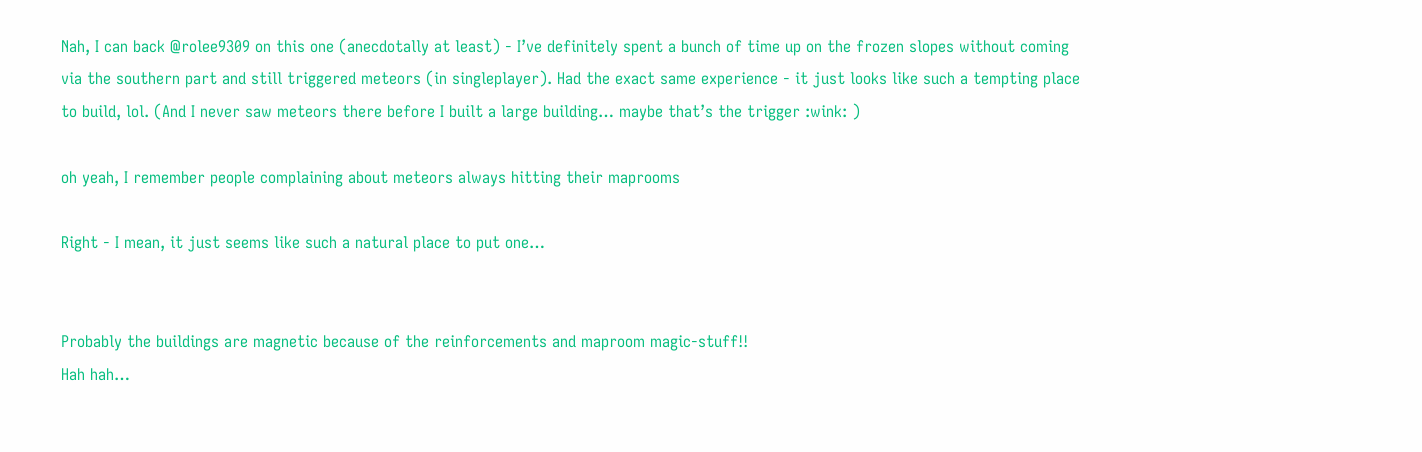Nah, I can back @rolee9309 on this one (anecdotally at least) - I’ve definitely spent a bunch of time up on the frozen slopes without coming via the southern part and still triggered meteors (in singleplayer). Had the exact same experience - it just looks like such a tempting place to build, lol. (And I never saw meteors there before I built a large building… maybe that’s the trigger :wink: )

oh yeah, I remember people complaining about meteors always hitting their maprooms

Right - I mean, it just seems like such a natural place to put one…


Probably the buildings are magnetic because of the reinforcements and maproom magic-stuff!!
Hah hah…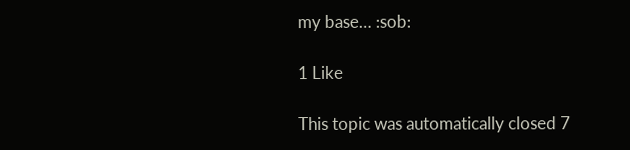my base… :sob:

1 Like

This topic was automatically closed 7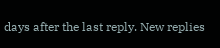days after the last reply. New replies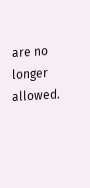are no longer allowed.